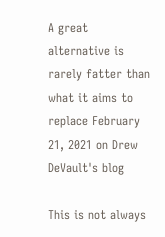A great alternative is rarely fatter than what it aims to replace February 21, 2021 on Drew DeVault's blog

This is not always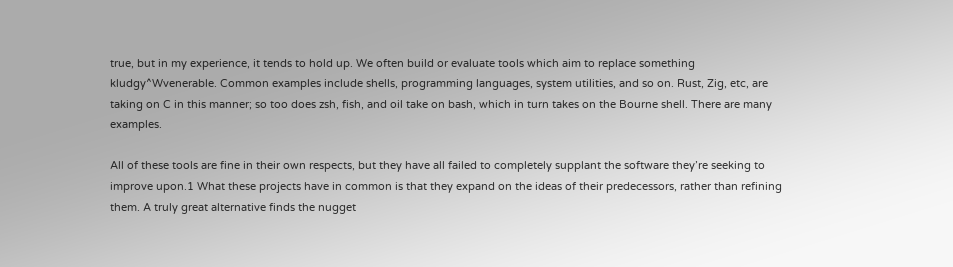true, but in my experience, it tends to hold up. We often build or evaluate tools which aim to replace something kludgy^Wvenerable. Common examples include shells, programming languages, system utilities, and so on. Rust, Zig, etc, are taking on C in this manner; so too does zsh, fish, and oil take on bash, which in turn takes on the Bourne shell. There are many examples.

All of these tools are fine in their own respects, but they have all failed to completely supplant the software they’re seeking to improve upon.1 What these projects have in common is that they expand on the ideas of their predecessors, rather than refining them. A truly great alternative finds the nugget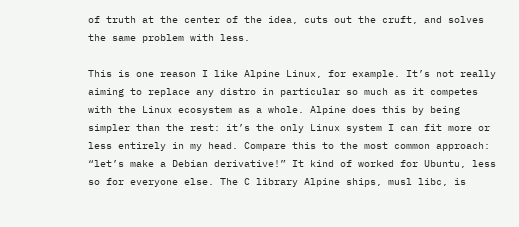of truth at the center of the idea, cuts out the cruft, and solves the same problem with less.

This is one reason I like Alpine Linux, for example. It’s not really aiming to replace any distro in particular so much as it competes with the Linux ecosystem as a whole. Alpine does this by being simpler than the rest: it’s the only Linux system I can fit more or less entirely in my head. Compare this to the most common approach: “let’s make a Debian derivative!” It kind of worked for Ubuntu, less so for everyone else. The C library Alpine ships, musl libc, is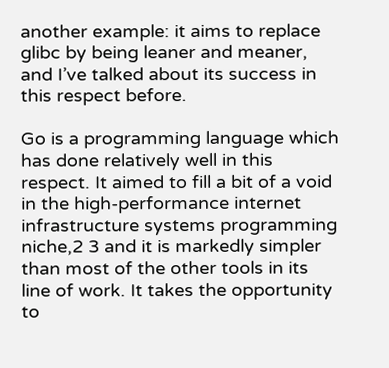another example: it aims to replace glibc by being leaner and meaner, and I’ve talked about its success in this respect before.

Go is a programming language which has done relatively well in this respect. It aimed to fill a bit of a void in the high-performance internet infrastructure systems programming niche,2 3 and it is markedly simpler than most of the other tools in its line of work. It takes the opportunity to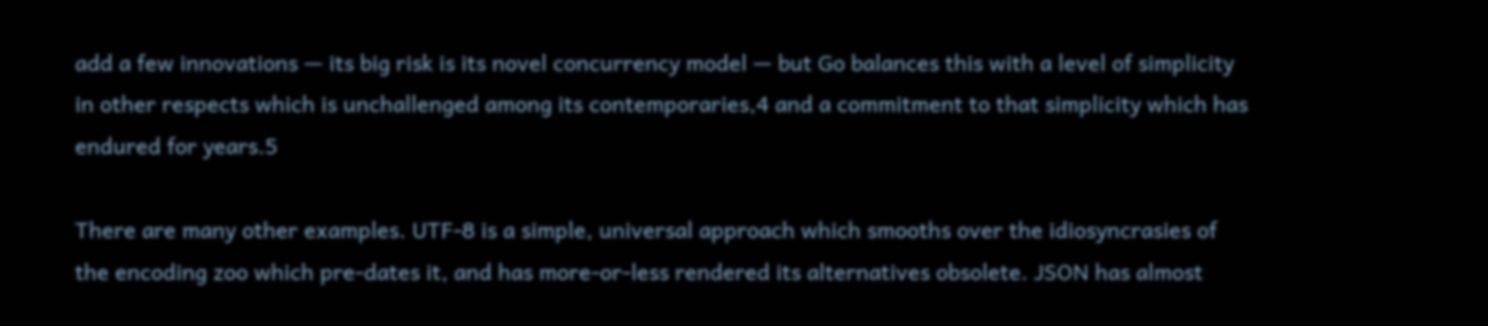add a few innovations — its big risk is its novel concurrency model — but Go balances this with a level of simplicity in other respects which is unchallenged among its contemporaries,4 and a commitment to that simplicity which has endured for years.5

There are many other examples. UTF-8 is a simple, universal approach which smooths over the idiosyncrasies of the encoding zoo which pre-dates it, and has more-or-less rendered its alternatives obsolete. JSON has almost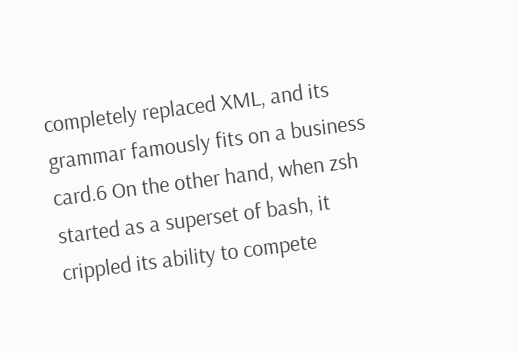completely replaced XML, and its grammar famously fits on a business card.6 On the other hand, when zsh started as a superset of bash, it crippled its ability to compete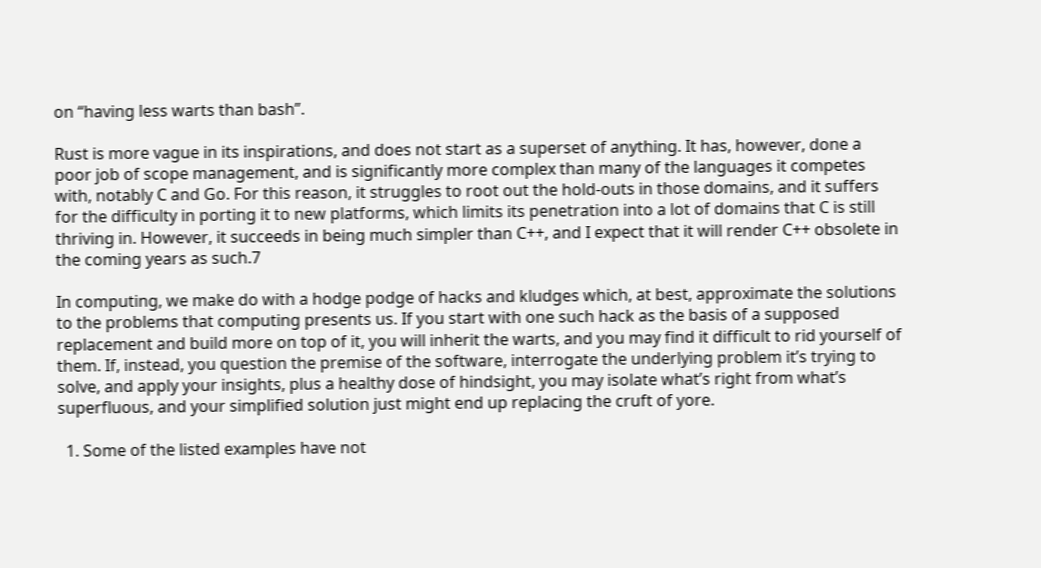on “having less warts than bash”.

Rust is more vague in its inspirations, and does not start as a superset of anything. It has, however, done a poor job of scope management, and is significantly more complex than many of the languages it competes with, notably C and Go. For this reason, it struggles to root out the hold-outs in those domains, and it suffers for the difficulty in porting it to new platforms, which limits its penetration into a lot of domains that C is still thriving in. However, it succeeds in being much simpler than C++, and I expect that it will render C++ obsolete in the coming years as such.7

In computing, we make do with a hodge podge of hacks and kludges which, at best, approximate the solutions to the problems that computing presents us. If you start with one such hack as the basis of a supposed replacement and build more on top of it, you will inherit the warts, and you may find it difficult to rid yourself of them. If, instead, you question the premise of the software, interrogate the underlying problem it’s trying to solve, and apply your insights, plus a healthy dose of hindsight, you may isolate what’s right from what’s superfluous, and your simplified solution just might end up replacing the cruft of yore.

  1. Some of the listed examples have not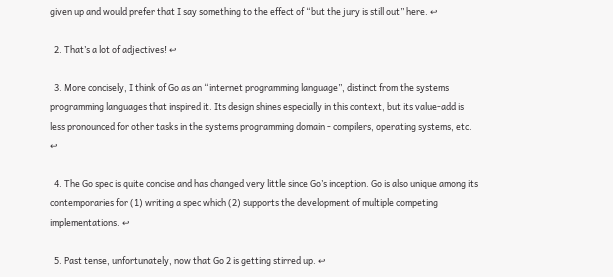given up and would prefer that I say something to the effect of “but the jury is still out” here. ↩

  2. That’s a lot of adjectives! ↩

  3. More concisely, I think of Go as an “internet programming language”, distinct from the systems programming languages that inspired it. Its design shines especially in this context, but its value-add is less pronounced for other tasks in the systems programming domain - compilers, operating systems, etc. ↩

  4. The Go spec is quite concise and has changed very little since Go’s inception. Go is also unique among its contemporaries for (1) writing a spec which (2) supports the development of multiple competing implementations. ↩

  5. Past tense, unfortunately, now that Go 2 is getting stirred up. ↩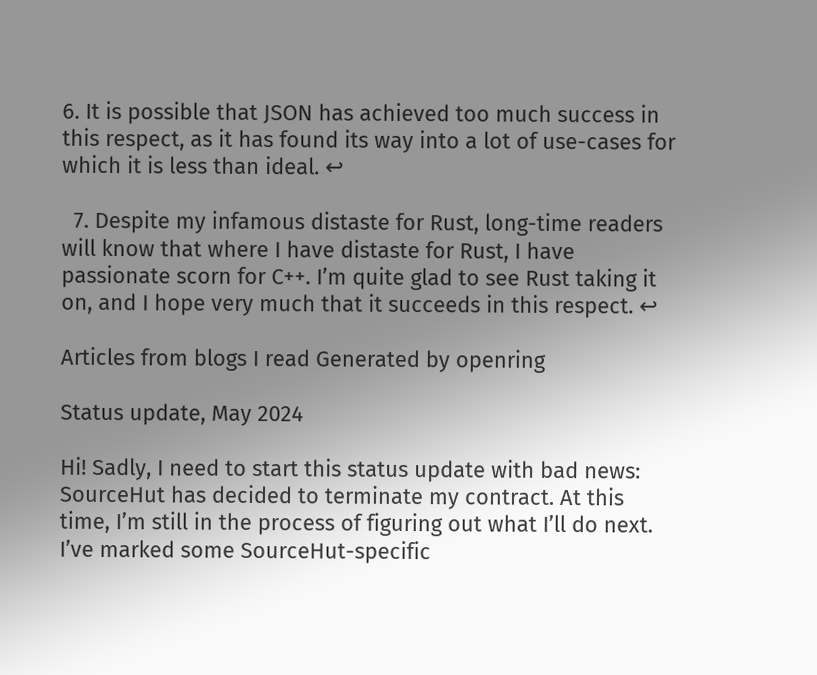6. It is possible that JSON has achieved too much success in this respect, as it has found its way into a lot of use-cases for which it is less than ideal. ↩

  7. Despite my infamous distaste for Rust, long-time readers will know that where I have distaste for Rust, I have passionate scorn for C++. I’m quite glad to see Rust taking it on, and I hope very much that it succeeds in this respect. ↩

Articles from blogs I read Generated by openring

Status update, May 2024

Hi! Sadly, I need to start this status update with bad news: SourceHut has decided to terminate my contract. At this time, I’m still in the process of figuring out what I’ll do next. I’ve marked some SourceHut-specific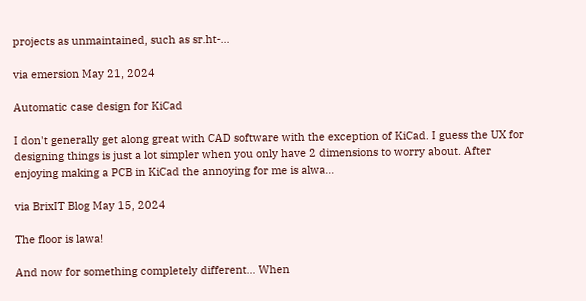projects as unmaintained, such as sr.ht-…

via emersion May 21, 2024

Automatic case design for KiCad

I don't generally get along great with CAD software with the exception of KiCad. I guess the UX for designing things is just a lot simpler when you only have 2 dimensions to worry about. After enjoying making a PCB in KiCad the annoying for me is alwa…

via BrixIT Blog May 15, 2024

The floor is lawa!

And now for something completely different… When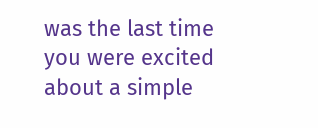was the last time you were excited about a simple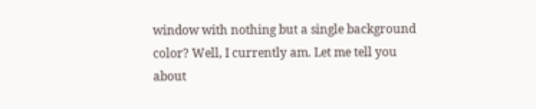window with nothing but a single background color? Well, I currently am. Let me tell you about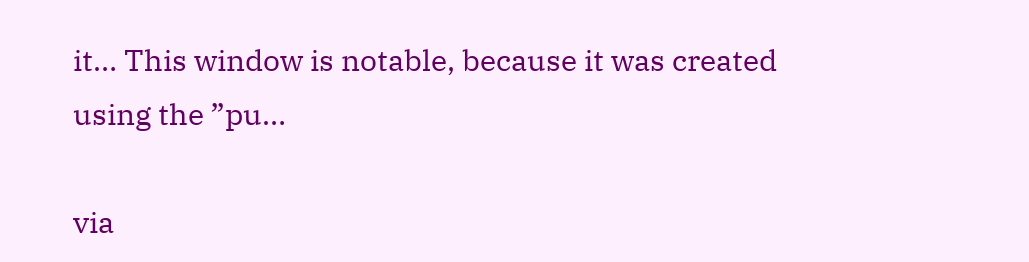it… This window is notable, because it was created using the ”pu…

via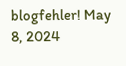blogfehler! May 8, 2024